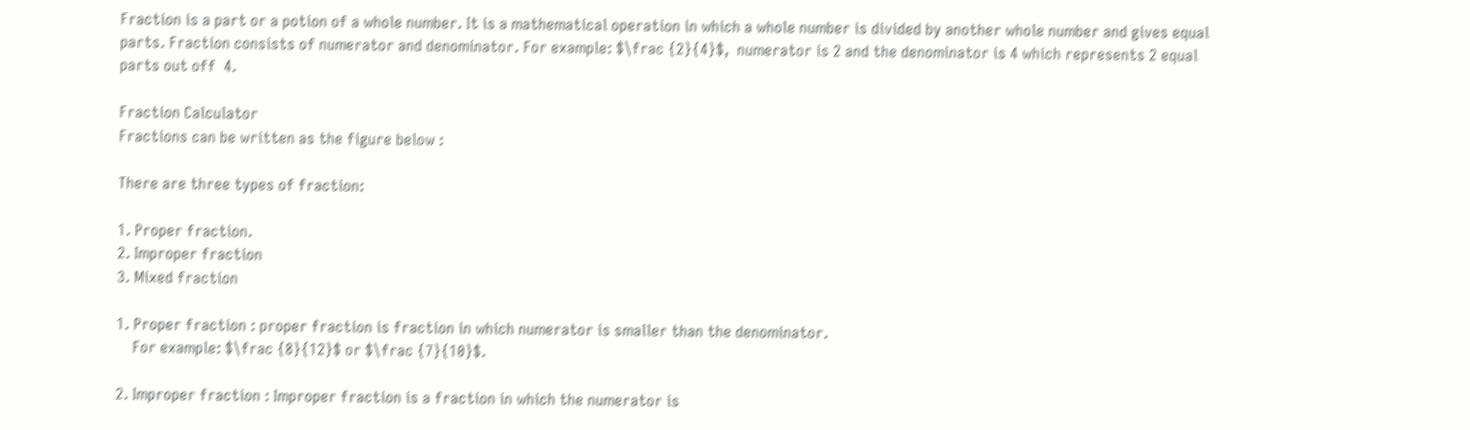Fraction is a part or a potion of a whole number. It is a mathematical operation in which a whole number is divided by another whole number and gives equal parts. Fraction consists of numerator and denominator. For example: $\frac {2}{4}$,  numerator is 2 and the denominator is 4 which represents 2 equal parts out off  4.

Fraction Calculator
Fractions can be written as the figure below :

There are three types of fraction:

1. Proper fraction.
2. Improper fraction
3. Mixed fraction

1. Proper fraction : proper fraction is fraction in which numerator is smaller than the denominator.
    For example: $\frac {8}{12}$ or $\frac {7}{10}$.

2. Improper fraction : Improper fraction is a fraction in which the numerator is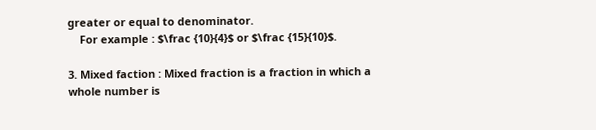greater or equal to denominator.
    For example : $\frac {10}{4}$ or $\frac {15}{10}$.

3. Mixed faction : Mixed fraction is a fraction in which a whole number is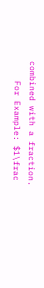combined with a fraction.
    For Example: $1\frac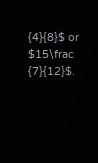{4}{8}$ or $15\frac {7}{12}$.